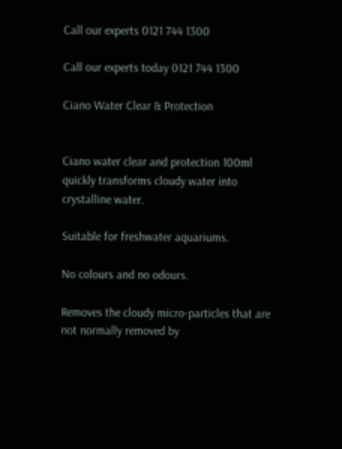Call our experts 0121 744 1300

Call our experts today 0121 744 1300

Ciano Water Clear & Protection


Ciano water clear and protection 100ml quickly transforms cloudy water into crystalline water.

Suitable for freshwater aquariums.

No colours and no odours.

Removes the cloudy micro-particles that are not normally removed by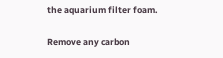the aquarium filter foam.

Remove any carbon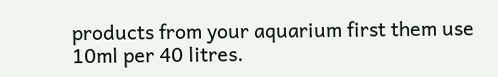products from your aquarium first them use 10ml per 40 litres.